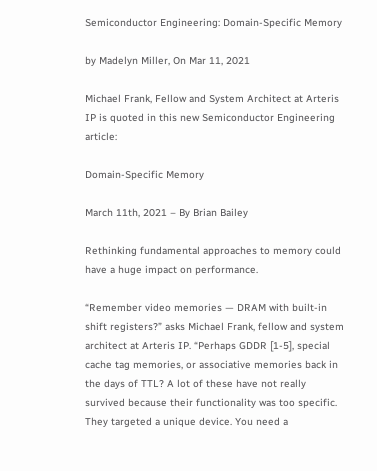Semiconductor Engineering: Domain-Specific Memory

by Madelyn Miller, On Mar 11, 2021

Michael Frank, Fellow and System Architect at Arteris IP is quoted in this new Semiconductor Engineering article:

Domain-Specific Memory

March 11th, 2021 – By Brian Bailey

Rethinking fundamental approaches to memory could have a huge impact on performance.

“Remember video memories — DRAM with built-in shift registers?” asks Michael Frank, fellow and system architect at Arteris IP. “Perhaps GDDR [1-5], special cache tag memories, or associative memories back in the days of TTL? A lot of these have not really survived because their functionality was too specific. They targeted a unique device. You need a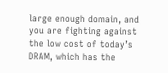large enough domain, and you are fighting against the low cost of today’s DRAM, which has the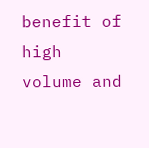benefit of high volume and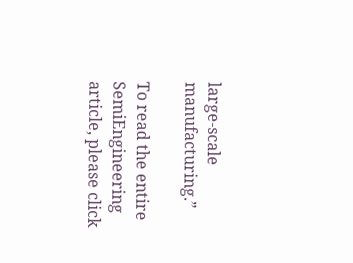large-scale manufacturing.”

To read the entire SemiEngineering article, please click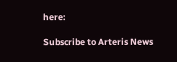here:

Subscribe to Arteris News